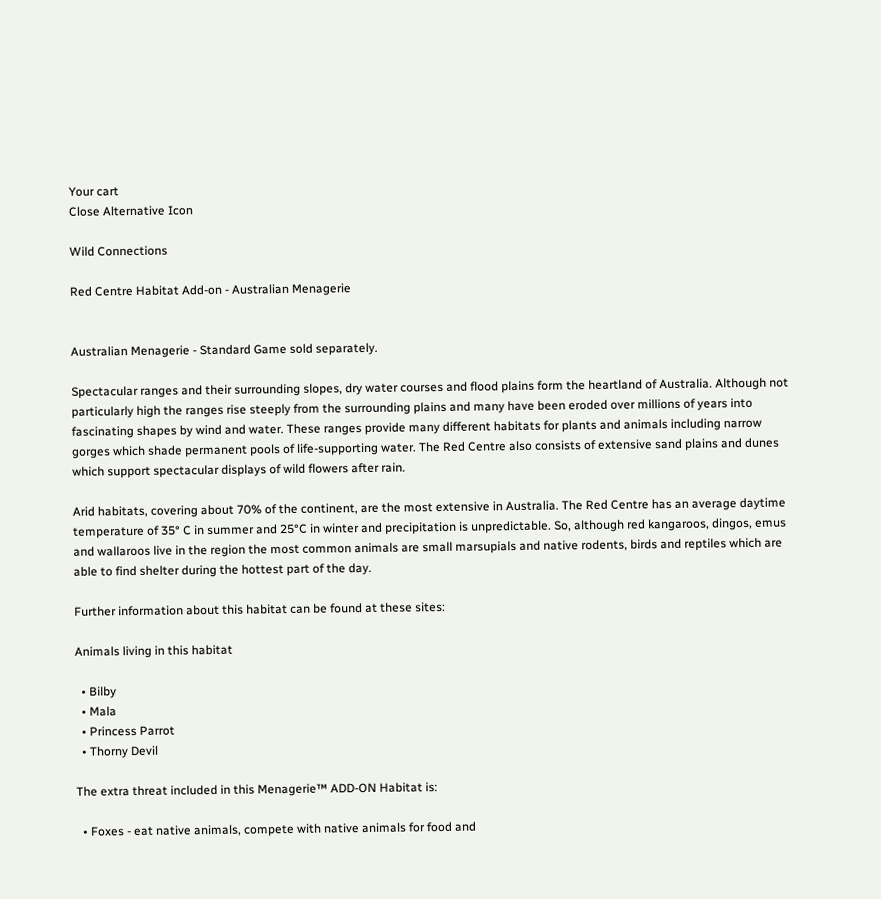Your cart
Close Alternative Icon

Wild Connections

Red Centre Habitat Add-on - Australian Menagerie


Australian Menagerie - Standard Game sold separately.

Spectacular ranges and their surrounding slopes, dry water courses and flood plains form the heartland of Australia. Although not particularly high the ranges rise steeply from the surrounding plains and many have been eroded over millions of years into fascinating shapes by wind and water. These ranges provide many different habitats for plants and animals including narrow gorges which shade permanent pools of life-supporting water. The Red Centre also consists of extensive sand plains and dunes which support spectacular displays of wild flowers after rain.

Arid habitats, covering about 70% of the continent, are the most extensive in Australia. The Red Centre has an average daytime temperature of 35° C in summer and 25°C in winter and precipitation is unpredictable. So, although red kangaroos, dingos, emus and wallaroos live in the region the most common animals are small marsupials and native rodents, birds and reptiles which are able to find shelter during the hottest part of the day.

Further information about this habitat can be found at these sites:

Animals living in this habitat

  • Bilby
  • Mala
  • Princess Parrot
  • Thorny Devil

The extra threat included in this Menagerie™ ADD-ON Habitat is:

  • Foxes - eat native animals, compete with native animals for food and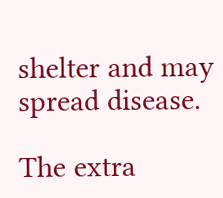shelter and may spread disease.

The extra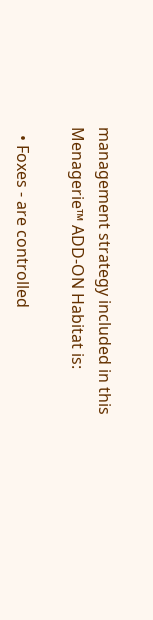management strategy included in this Menagerie™ ADD-ON Habitat is:

  • Foxes - are controlled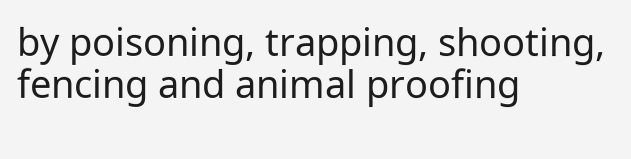by poisoning, trapping, shooting, fencing and animal proofing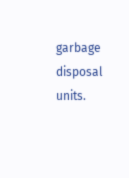garbage disposal units.